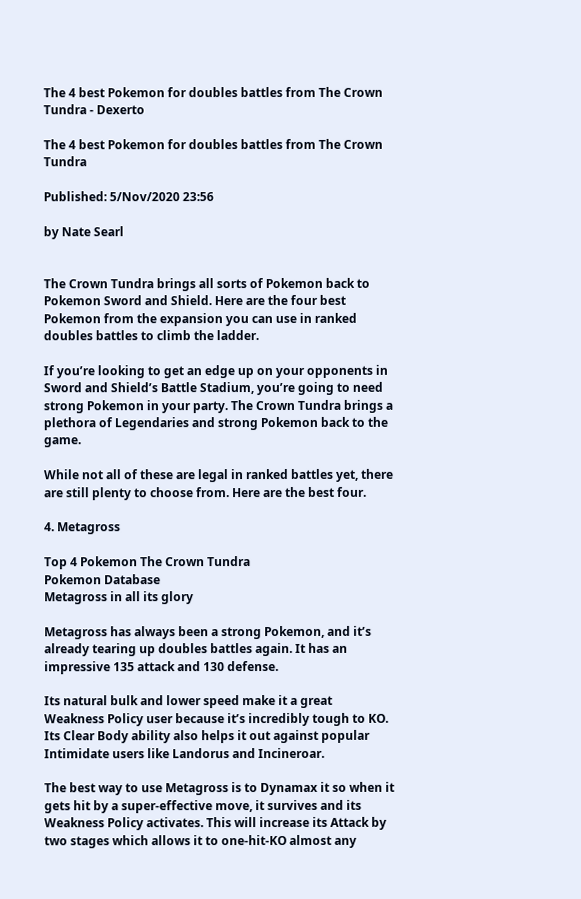The 4 best Pokemon for doubles battles from The Crown Tundra - Dexerto

The 4 best Pokemon for doubles battles from The Crown Tundra

Published: 5/Nov/2020 23:56

by Nate Searl


The Crown Tundra brings all sorts of Pokemon back to Pokemon Sword and Shield. Here are the four best Pokemon from the expansion you can use in ranked doubles battles to climb the ladder.

If you’re looking to get an edge up on your opponents in Sword and Shield’s Battle Stadium, you’re going to need strong Pokemon in your party. The Crown Tundra brings a plethora of Legendaries and strong Pokemon back to the game.

While not all of these are legal in ranked battles yet, there are still plenty to choose from. Here are the best four.

4. Metagross

Top 4 Pokemon The Crown Tundra
Pokemon Database
Metagross in all its glory

Metagross has always been a strong Pokemon, and it’s already tearing up doubles battles again. It has an impressive 135 attack and 130 defense.

Its natural bulk and lower speed make it a great Weakness Policy user because it’s incredibly tough to KO. Its Clear Body ability also helps it out against popular Intimidate users like Landorus and Incineroar.

The best way to use Metagross is to Dynamax it so when it gets hit by a super-effective move, it survives and its Weakness Policy activates. This will increase its Attack by two stages which allows it to one-hit-KO almost any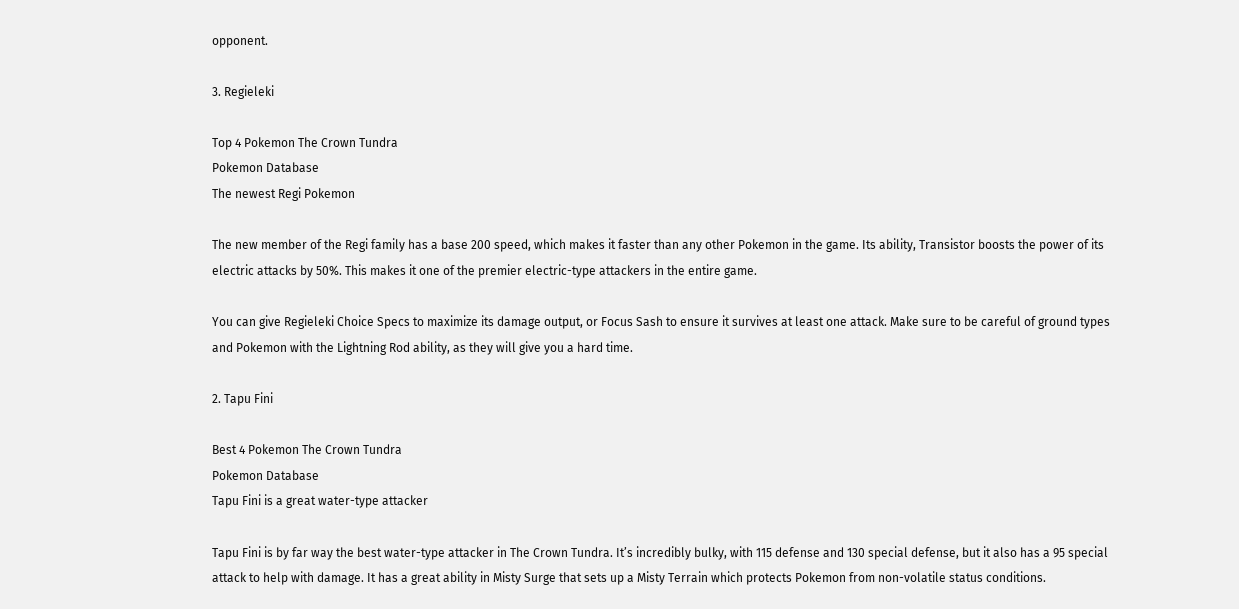opponent.

3. Regieleki

Top 4 Pokemon The Crown Tundra
Pokemon Database
The newest Regi Pokemon

The new member of the Regi family has a base 200 speed, which makes it faster than any other Pokemon in the game. Its ability, Transistor boosts the power of its electric attacks by 50%. This makes it one of the premier electric-type attackers in the entire game.

You can give Regieleki Choice Specs to maximize its damage output, or Focus Sash to ensure it survives at least one attack. Make sure to be careful of ground types and Pokemon with the Lightning Rod ability, as they will give you a hard time.

2. Tapu Fini

Best 4 Pokemon The Crown Tundra
Pokemon Database
Tapu Fini is a great water-type attacker

Tapu Fini is by far way the best water-type attacker in The Crown Tundra. It’s incredibly bulky, with 115 defense and 130 special defense, but it also has a 95 special attack to help with damage. It has a great ability in Misty Surge that sets up a Misty Terrain which protects Pokemon from non-volatile status conditions.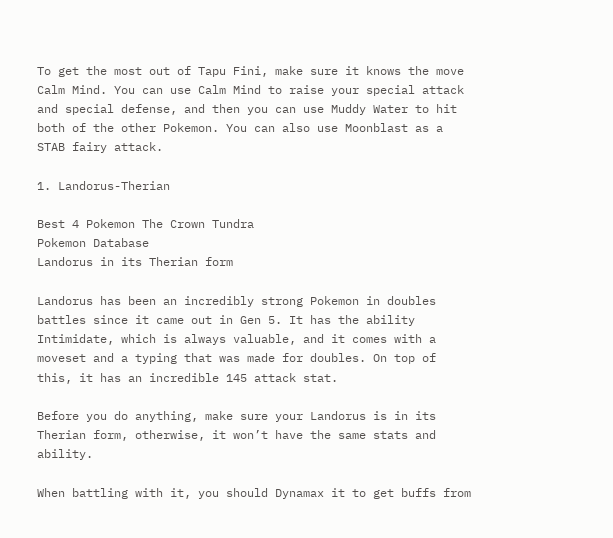To get the most out of Tapu Fini, make sure it knows the move Calm Mind. You can use Calm Mind to raise your special attack and special defense, and then you can use Muddy Water to hit both of the other Pokemon. You can also use Moonblast as a STAB fairy attack.

1. Landorus-Therian

Best 4 Pokemon The Crown Tundra
Pokemon Database
Landorus in its Therian form

Landorus has been an incredibly strong Pokemon in doubles battles since it came out in Gen 5. It has the ability Intimidate, which is always valuable, and it comes with a moveset and a typing that was made for doubles. On top of this, it has an incredible 145 attack stat.

Before you do anything, make sure your Landorus is in its Therian form, otherwise, it won’t have the same stats and ability.

When battling with it, you should Dynamax it to get buffs from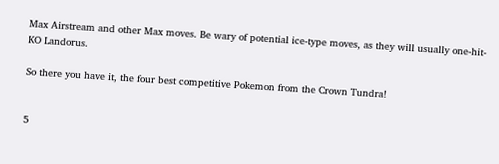Max Airstream and other Max moves. Be wary of potential ice-type moves, as they will usually one-hit-KO Landorus.

So there you have it, the four best competitive Pokemon from the Crown Tundra!


5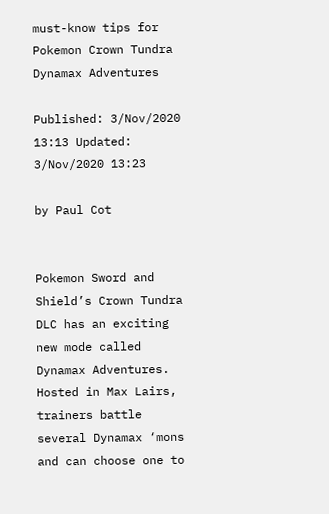must-know tips for Pokemon Crown Tundra Dynamax Adventures

Published: 3/Nov/2020 13:13 Updated: 3/Nov/2020 13:23

by Paul Cot


Pokemon Sword and Shield’s Crown Tundra DLC has an exciting new mode called Dynamax Adventures. Hosted in Max Lairs, trainers battle several Dynamax ‘mons and can choose one to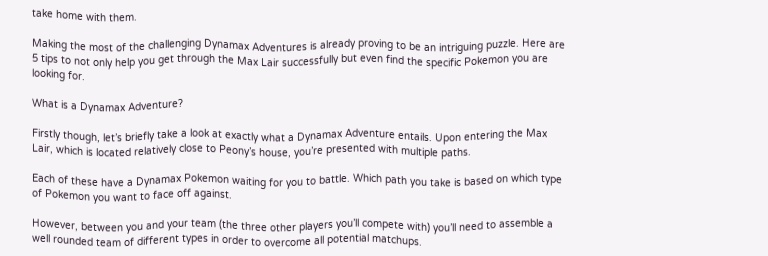take home with them.

Making the most of the challenging Dynamax Adventures is already proving to be an intriguing puzzle. Here are 5 tips to not only help you get through the Max Lair successfully but even find the specific Pokemon you are looking for.

What is a Dynamax Adventure?

Firstly though, let’s briefly take a look at exactly what a Dynamax Adventure entails. Upon entering the Max Lair, which is located relatively close to Peony’s house, you’re presented with multiple paths.

Each of these have a Dynamax Pokemon waiting for you to battle. Which path you take is based on which type of Pokemon you want to face off against.

However, between you and your team (the three other players you’ll compete with) you’ll need to assemble a well rounded team of different types in order to overcome all potential matchups.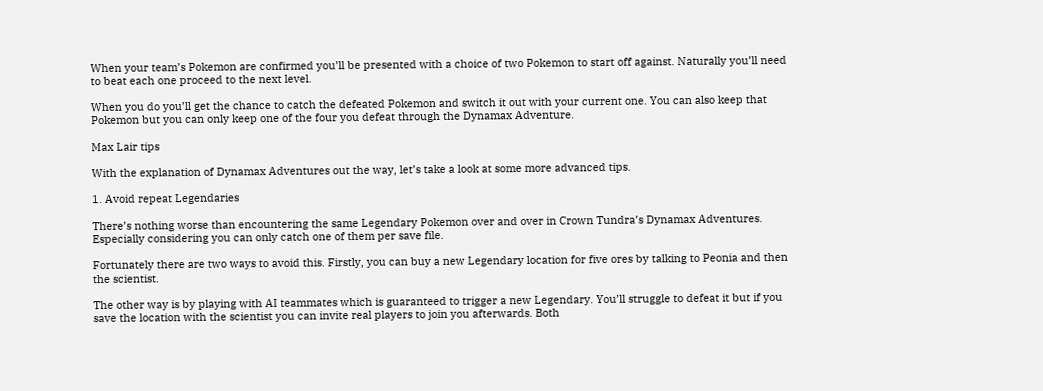When your team’s Pokemon are confirmed you’ll be presented with a choice of two Pokemon to start off against. Naturally you’ll need to beat each one proceed to the next level.

When you do you’ll get the chance to catch the defeated Pokemon and switch it out with your current one. You can also keep that Pokemon but you can only keep one of the four you defeat through the Dynamax Adventure.

Max Lair tips

With the explanation of Dynamax Adventures out the way, let’s take a look at some more advanced tips.

1. Avoid repeat Legendaries

There’s nothing worse than encountering the same Legendary Pokemon over and over in Crown Tundra’s Dynamax Adventures. Especially considering you can only catch one of them per save file.

Fortunately there are two ways to avoid this. Firstly, you can buy a new Legendary location for five ores by talking to Peonia and then the scientist.

The other way is by playing with AI teammates which is guaranteed to trigger a new Legendary. You’ll struggle to defeat it but if you save the location with the scientist you can invite real players to join you afterwards. Both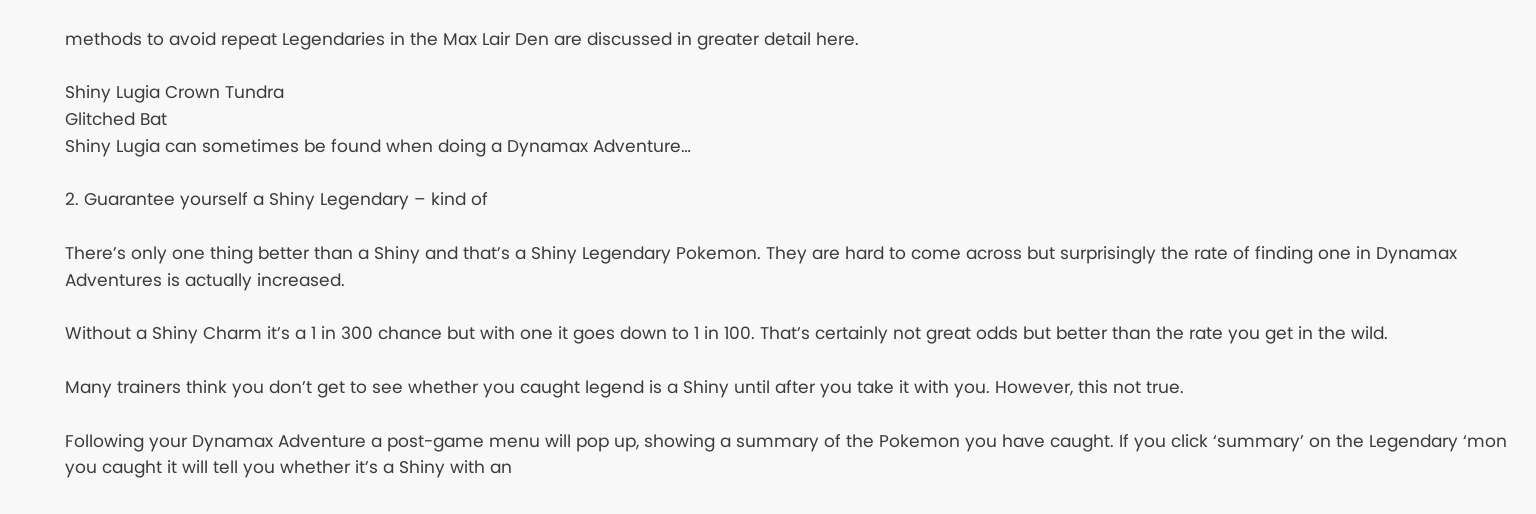methods to avoid repeat Legendaries in the Max Lair Den are discussed in greater detail here.

Shiny Lugia Crown Tundra
Glitched Bat
Shiny Lugia can sometimes be found when doing a Dynamax Adventure…

2. Guarantee yourself a Shiny Legendary – kind of

There’s only one thing better than a Shiny and that’s a Shiny Legendary Pokemon. They are hard to come across but surprisingly the rate of finding one in Dynamax Adventures is actually increased.

Without a Shiny Charm it’s a 1 in 300 chance but with one it goes down to 1 in 100. That’s certainly not great odds but better than the rate you get in the wild.

Many trainers think you don’t get to see whether you caught legend is a Shiny until after you take it with you. However, this not true.

Following your Dynamax Adventure a post-game menu will pop up, showing a summary of the Pokemon you have caught. If you click ‘summary’ on the Legendary ‘mon you caught it will tell you whether it’s a Shiny with an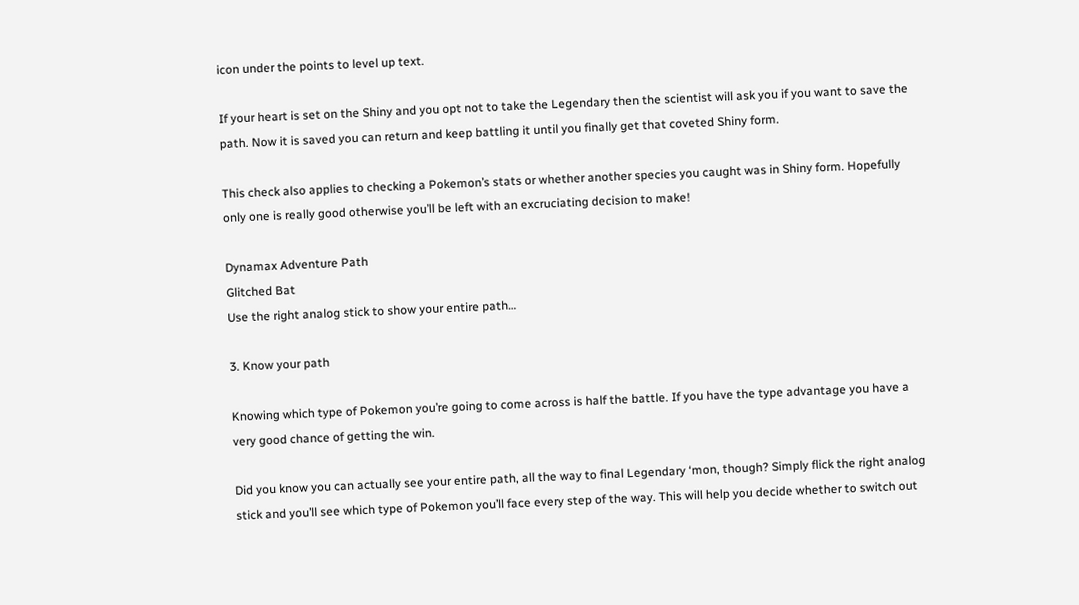icon under the points to level up text.

If your heart is set on the Shiny and you opt not to take the Legendary then the scientist will ask you if you want to save the path. Now it is saved you can return and keep battling it until you finally get that coveted Shiny form.

This check also applies to checking a Pokemon’s stats or whether another species you caught was in Shiny form. Hopefully only one is really good otherwise you’ll be left with an excruciating decision to make!

Dynamax Adventure Path
Glitched Bat
Use the right analog stick to show your entire path…

3. Know your path

Knowing which type of Pokemon you’re going to come across is half the battle. If you have the type advantage you have a very good chance of getting the win.

Did you know you can actually see your entire path, all the way to final Legendary ‘mon, though? Simply flick the right analog stick and you’ll see which type of Pokemon you’ll face every step of the way. This will help you decide whether to switch out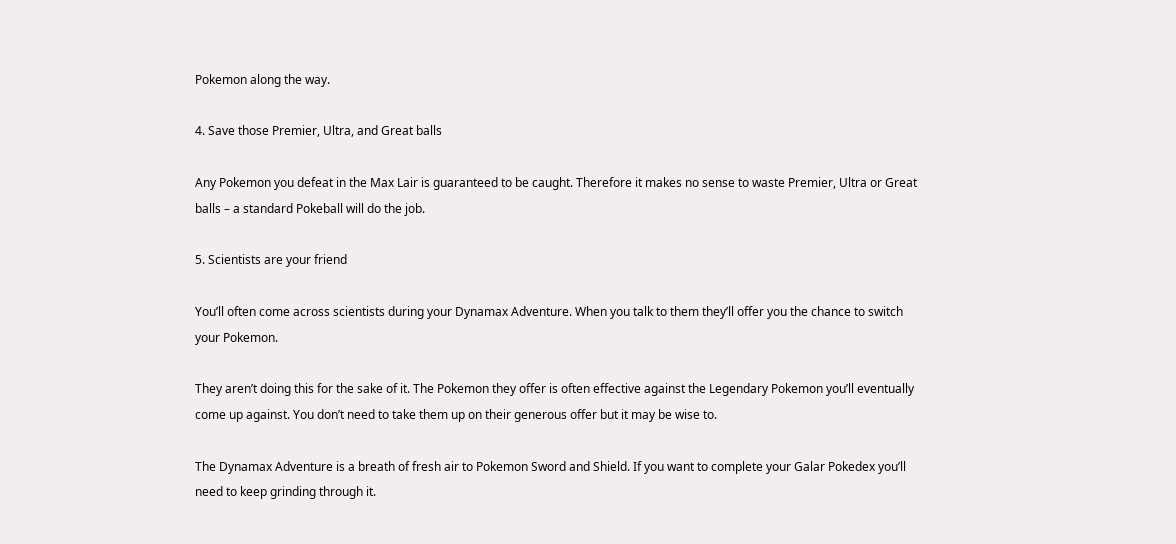Pokemon along the way.

4. Save those Premier, Ultra, and Great balls

Any Pokemon you defeat in the Max Lair is guaranteed to be caught. Therefore it makes no sense to waste Premier, Ultra or Great balls – a standard Pokeball will do the job.

5. Scientists are your friend

You’ll often come across scientists during your Dynamax Adventure. When you talk to them they’ll offer you the chance to switch your Pokemon.

They aren’t doing this for the sake of it. The Pokemon they offer is often effective against the Legendary Pokemon you’ll eventually come up against. You don’t need to take them up on their generous offer but it may be wise to.

The Dynamax Adventure is a breath of fresh air to Pokemon Sword and Shield. If you want to complete your Galar Pokedex you’ll need to keep grinding through it.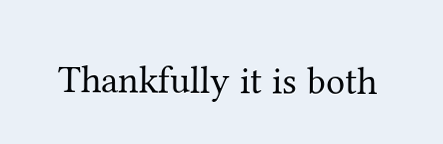Thankfully it is both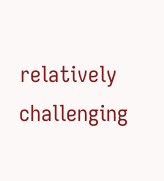relatively challenging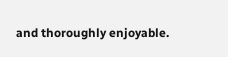and thoroughly enjoyable.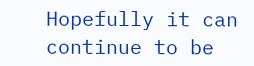Hopefully it can continue to be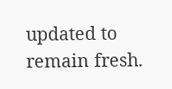updated to remain fresh.